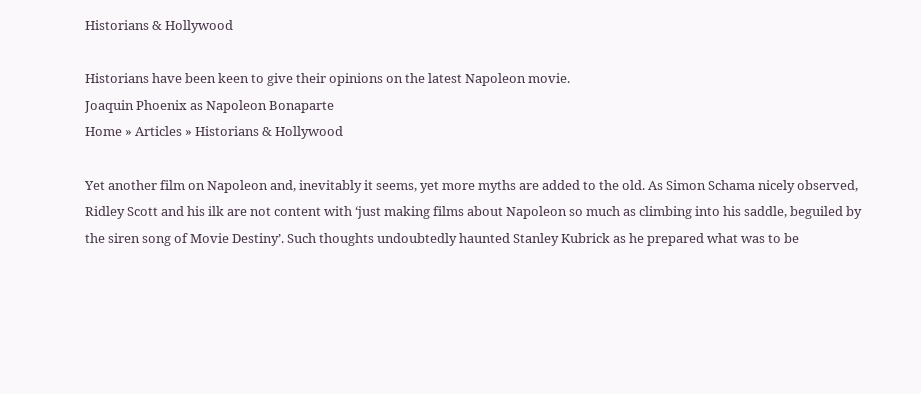Historians & Hollywood

Historians have been keen to give their opinions on the latest Napoleon movie.
Joaquin Phoenix as Napoleon Bonaparte
Home » Articles » Historians & Hollywood

Yet another film on Napoleon and, inevitably it seems, yet more myths are added to the old. As Simon Schama nicely observed, Ridley Scott and his ilk are not content with ‘just making films about Napoleon so much as climbing into his saddle, beguiled by the siren song of Movie Destiny’. Such thoughts undoubtedly haunted Stanley Kubrick as he prepared what was to be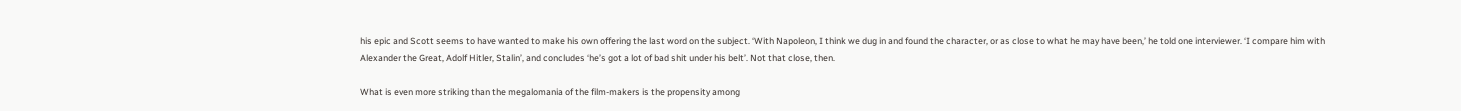his epic and Scott seems to have wanted to make his own offering the last word on the subject. ‘With Napoleon, I think we dug in and found the character, or as close to what he may have been,’ he told one interviewer. ‘I compare him with Alexander the Great, Adolf Hitler, Stalin’, and concludes ‘he’s got a lot of bad shit under his belt’. Not that close, then.

What is even more striking than the megalomania of the film-makers is the propensity among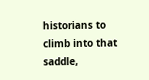historians to climb into that saddle,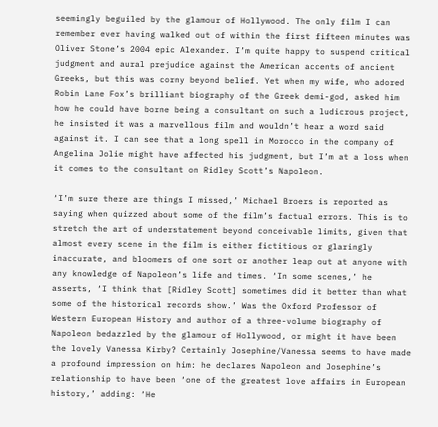seemingly beguiled by the glamour of Hollywood. The only film I can remember ever having walked out of within the first fifteen minutes was Oliver Stone’s 2004 epic Alexander. I’m quite happy to suspend critical judgment and aural prejudice against the American accents of ancient Greeks, but this was corny beyond belief. Yet when my wife, who adored Robin Lane Fox’s brilliant biography of the Greek demi-god, asked him how he could have borne being a consultant on such a ludicrous project, he insisted it was a marvellous film and wouldn’t hear a word said against it. I can see that a long spell in Morocco in the company of Angelina Jolie might have affected his judgment, but I’m at a loss when it comes to the consultant on Ridley Scott’s Napoleon.

‘I’m sure there are things I missed,’ Michael Broers is reported as saying when quizzed about some of the film’s factual errors. This is to stretch the art of understatement beyond conceivable limits, given that almost every scene in the film is either fictitious or glaringly inaccurate, and bloomers of one sort or another leap out at anyone with any knowledge of Napoleon’s life and times. ‘In some scenes,’ he asserts, ‘I think that [Ridley Scott] sometimes did it better than what some of the historical records show.’ Was the Oxford Professor of Western European History and author of a three-volume biography of Napoleon bedazzled by the glamour of Hollywood, or might it have been the lovely Vanessa Kirby? Certainly Josephine/Vanessa seems to have made a profound impression on him: he declares Napoleon and Josephine’s relationship to have been ‘one of the greatest love affairs in European history,’ adding: ‘He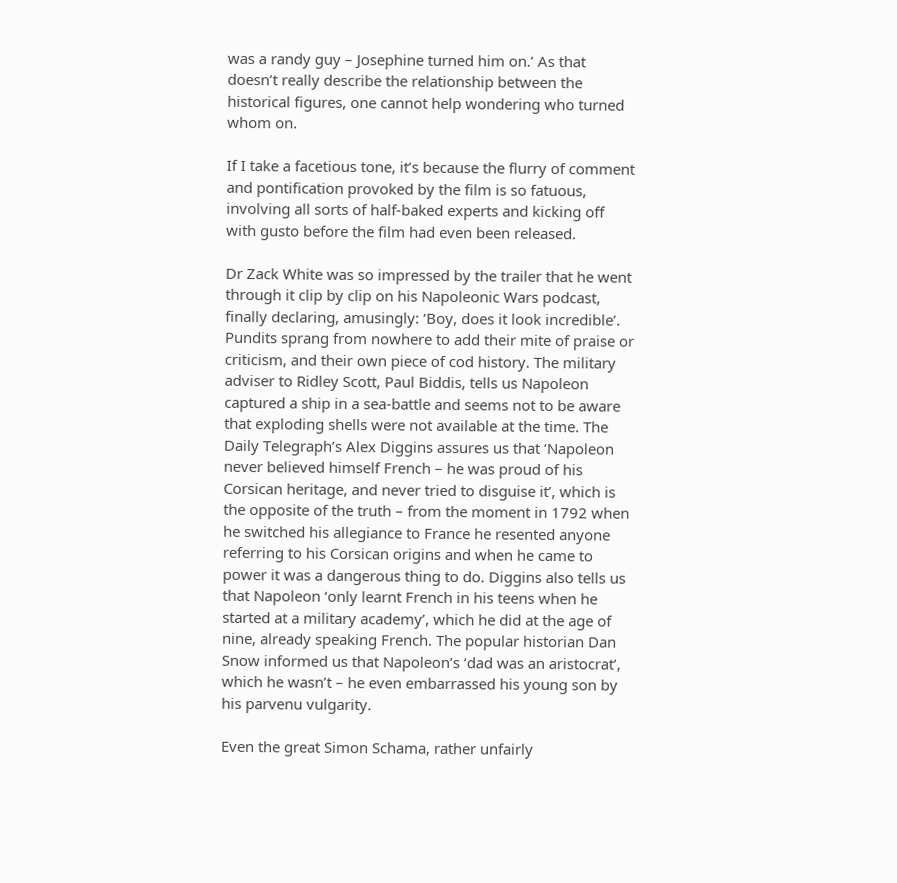was a randy guy – Josephine turned him on.’ As that doesn’t really describe the relationship between the historical figures, one cannot help wondering who turned whom on.

If I take a facetious tone, it’s because the flurry of comment and pontification provoked by the film is so fatuous, involving all sorts of half-baked experts and kicking off with gusto before the film had even been released.

Dr Zack White was so impressed by the trailer that he went through it clip by clip on his Napoleonic Wars podcast, finally declaring, amusingly: ‘Boy, does it look incredible’. Pundits sprang from nowhere to add their mite of praise or criticism, and their own piece of cod history. The military adviser to Ridley Scott, Paul Biddis, tells us Napoleon captured a ship in a sea-battle and seems not to be aware that exploding shells were not available at the time. The Daily Telegraph’s Alex Diggins assures us that ‘Napoleon never believed himself French – he was proud of his Corsican heritage, and never tried to disguise it’, which is the opposite of the truth – from the moment in 1792 when he switched his allegiance to France he resented anyone referring to his Corsican origins and when he came to power it was a dangerous thing to do. Diggins also tells us that Napoleon ‘only learnt French in his teens when he started at a military academy’, which he did at the age of nine, already speaking French. The popular historian Dan Snow informed us that Napoleon’s ‘dad was an aristocrat’, which he wasn’t – he even embarrassed his young son by his parvenu vulgarity.

Even the great Simon Schama, rather unfairly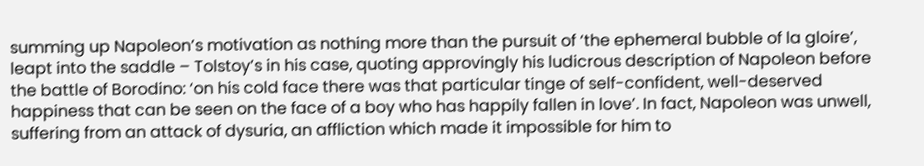summing up Napoleon’s motivation as nothing more than the pursuit of ‘the ephemeral bubble of la gloire’, leapt into the saddle – Tolstoy’s in his case, quoting approvingly his ludicrous description of Napoleon before the battle of Borodino: ‘on his cold face there was that particular tinge of self-confident, well-deserved happiness that can be seen on the face of a boy who has happily fallen in love’. In fact, Napoleon was unwell, suffering from an attack of dysuria, an affliction which made it impossible for him to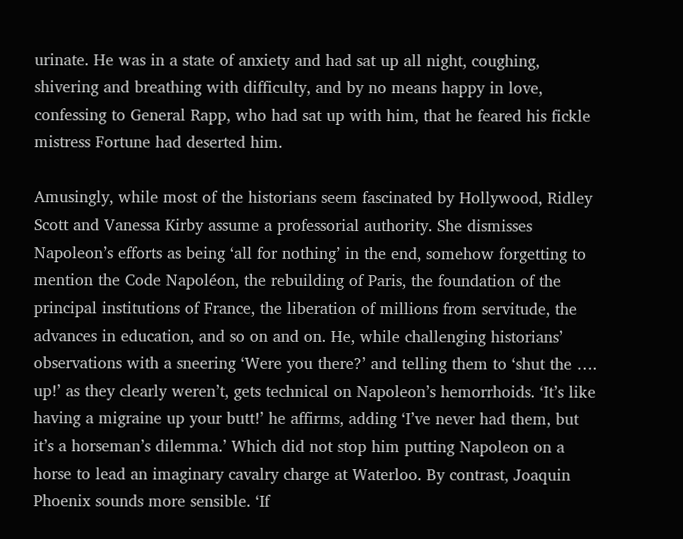urinate. He was in a state of anxiety and had sat up all night, coughing, shivering and breathing with difficulty, and by no means happy in love, confessing to General Rapp, who had sat up with him, that he feared his fickle mistress Fortune had deserted him.

Amusingly, while most of the historians seem fascinated by Hollywood, Ridley Scott and Vanessa Kirby assume a professorial authority. She dismisses Napoleon’s efforts as being ‘all for nothing’ in the end, somehow forgetting to mention the Code Napoléon, the rebuilding of Paris, the foundation of the principal institutions of France, the liberation of millions from servitude, the advances in education, and so on and on. He, while challenging historians’ observations with a sneering ‘Were you there?’ and telling them to ‘shut the …. up!’ as they clearly weren’t, gets technical on Napoleon’s hemorrhoids. ‘It’s like having a migraine up your butt!’ he affirms, adding ‘I’ve never had them, but it’s a horseman’s dilemma.’ Which did not stop him putting Napoleon on a horse to lead an imaginary cavalry charge at Waterloo. By contrast, Joaquin Phoenix sounds more sensible. ‘If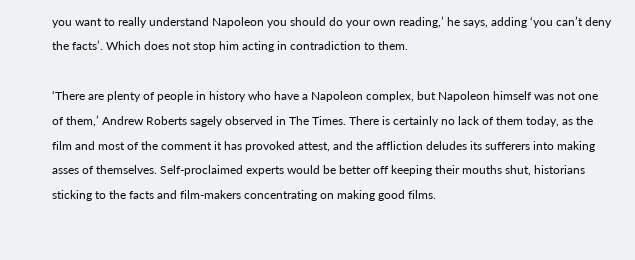you want to really understand Napoleon you should do your own reading,’ he says, adding ‘you can’t deny the facts’. Which does not stop him acting in contradiction to them.

‘There are plenty of people in history who have a Napoleon complex, but Napoleon himself was not one of them,’ Andrew Roberts sagely observed in The Times. There is certainly no lack of them today, as the film and most of the comment it has provoked attest, and the affliction deludes its sufferers into making asses of themselves. Self-proclaimed experts would be better off keeping their mouths shut, historians sticking to the facts and film-makers concentrating on making good films.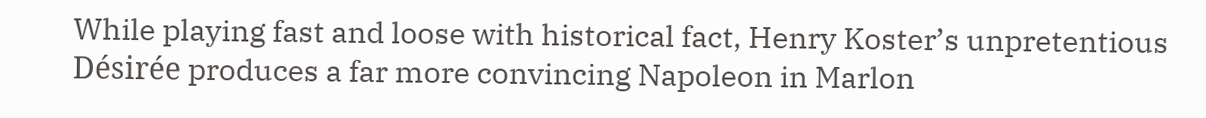While playing fast and loose with historical fact, Henry Koster’s unpretentious Désirée produces a far more convincing Napoleon in Marlon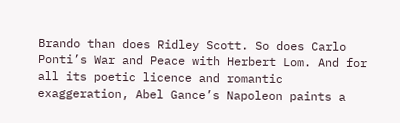Brando than does Ridley Scott. So does Carlo Ponti’s War and Peace with Herbert Lom. And for all its poetic licence and romantic exaggeration, Abel Gance’s Napoleon paints a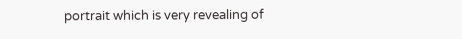portrait which is very revealing of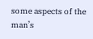some aspects of the man’s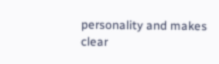personality and makes clear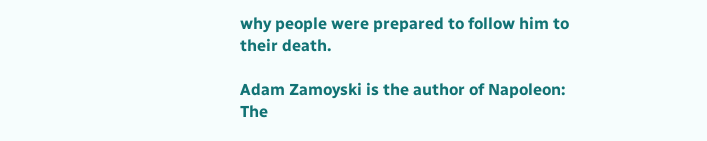why people were prepared to follow him to their death.

Adam Zamoyski is the author of Napoleon: The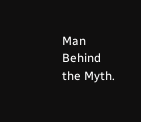Man Behind the Myth.